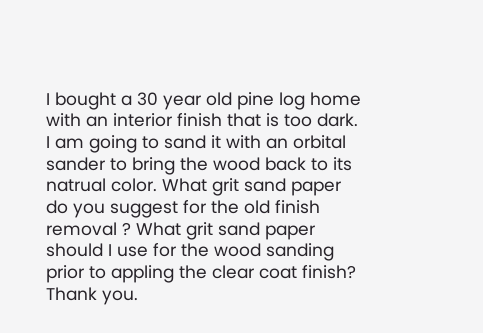I bought a 30 year old pine log home with an interior finish that is too dark. I am going to sand it with an orbital sander to bring the wood back to its natrual color. What grit sand paper do you suggest for the old finish removal ? What grit sand paper should I use for the wood sanding prior to appling the clear coat finish? Thank you.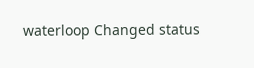waterloop Changed status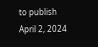to publish April 2, 2024